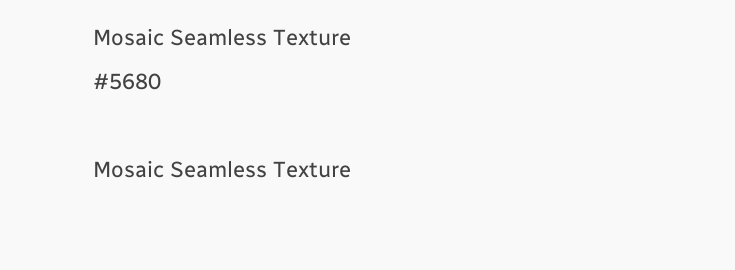Mosaic Seamless Texture #5680

Mosaic Seamless Texture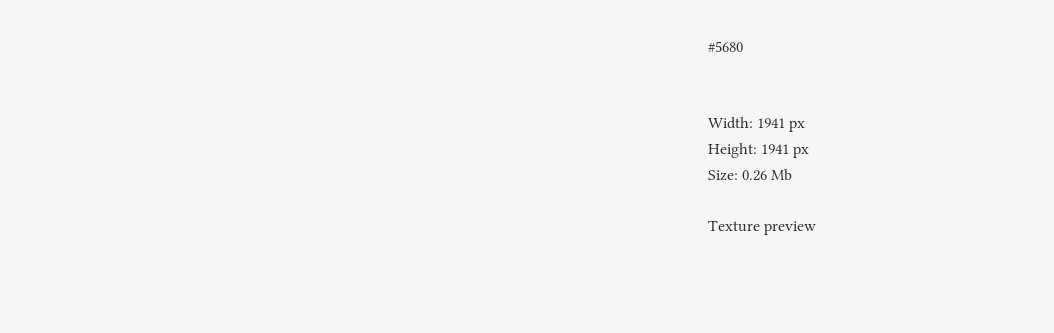#5680


Width: 1941 px
Height: 1941 px
Size: 0.26 Mb

Texture preview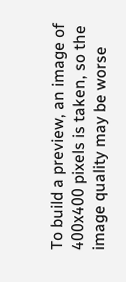To build a preview, an image of 400х400 pixels is taken, so the image quality may be worse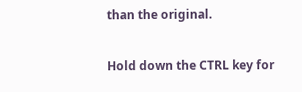than the original.

Hold down the CTRL key for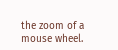the zoom of a mouse wheel.